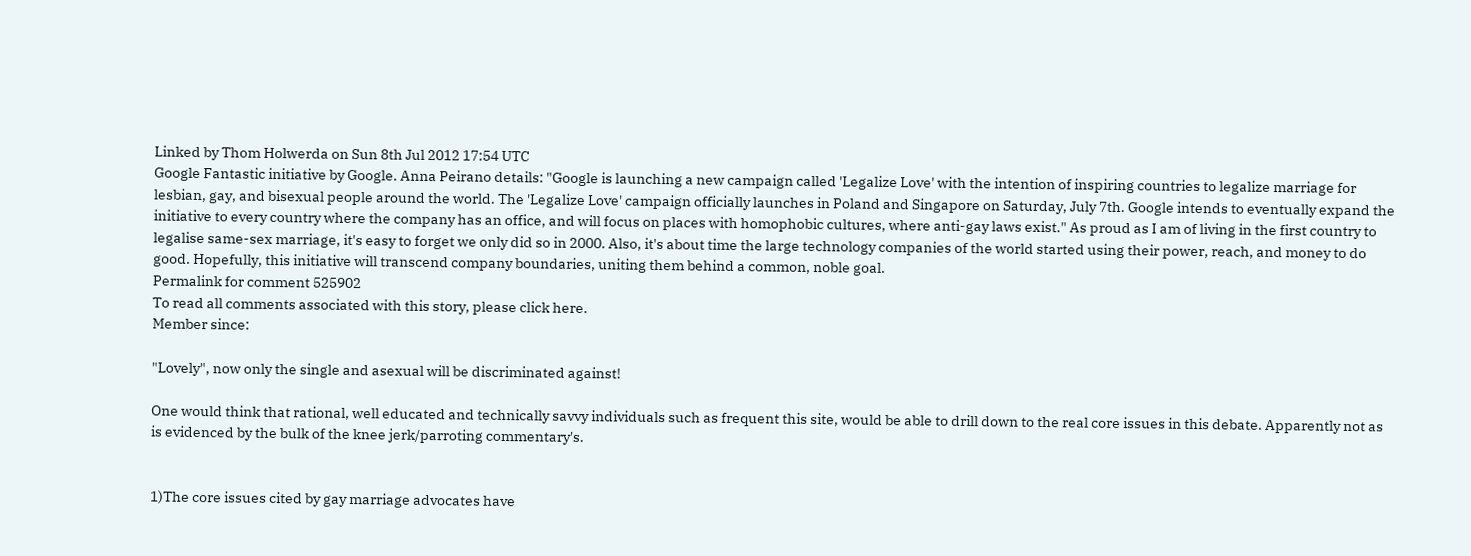Linked by Thom Holwerda on Sun 8th Jul 2012 17:54 UTC
Google Fantastic initiative by Google. Anna Peirano details: "Google is launching a new campaign called 'Legalize Love' with the intention of inspiring countries to legalize marriage for lesbian, gay, and bisexual people around the world. The 'Legalize Love' campaign officially launches in Poland and Singapore on Saturday, July 7th. Google intends to eventually expand the initiative to every country where the company has an office, and will focus on places with homophobic cultures, where anti-gay laws exist." As proud as I am of living in the first country to legalise same-sex marriage, it's easy to forget we only did so in 2000. Also, it's about time the large technology companies of the world started using their power, reach, and money to do good. Hopefully, this initiative will transcend company boundaries, uniting them behind a common, noble goal.
Permalink for comment 525902
To read all comments associated with this story, please click here.
Member since:

"Lovely", now only the single and asexual will be discriminated against!

One would think that rational, well educated and technically savvy individuals such as frequent this site, would be able to drill down to the real core issues in this debate. Apparently not as is evidenced by the bulk of the knee jerk/parroting commentary's.


1)The core issues cited by gay marriage advocates have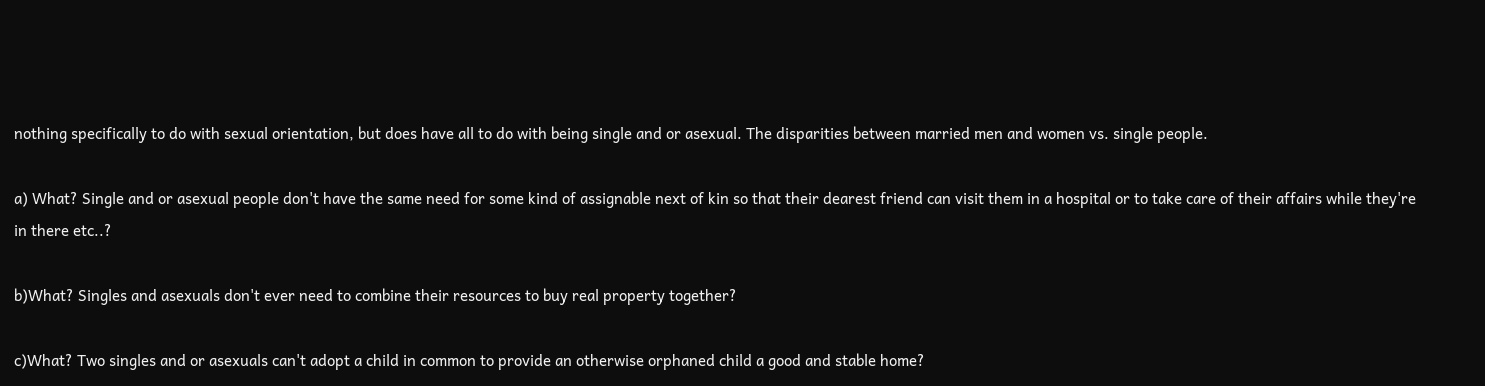nothing specifically to do with sexual orientation, but does have all to do with being single and or asexual. The disparities between married men and women vs. single people.

a) What? Single and or asexual people don't have the same need for some kind of assignable next of kin so that their dearest friend can visit them in a hospital or to take care of their affairs while they're in there etc..?

b)What? Singles and asexuals don't ever need to combine their resources to buy real property together?

c)What? Two singles and or asexuals can't adopt a child in common to provide an otherwise orphaned child a good and stable home?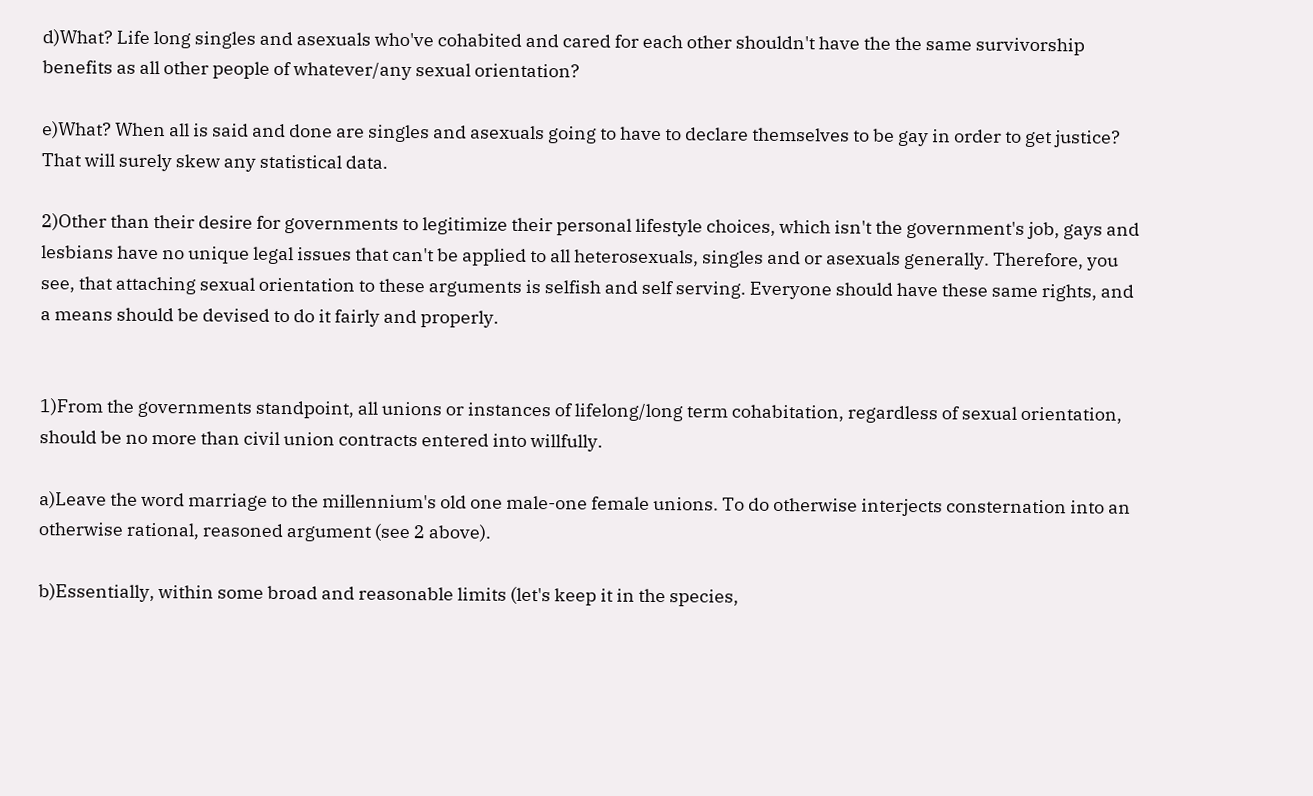d)What? Life long singles and asexuals who've cohabited and cared for each other shouldn't have the the same survivorship benefits as all other people of whatever/any sexual orientation?

e)What? When all is said and done are singles and asexuals going to have to declare themselves to be gay in order to get justice? That will surely skew any statistical data.

2)Other than their desire for governments to legitimize their personal lifestyle choices, which isn't the government's job, gays and lesbians have no unique legal issues that can't be applied to all heterosexuals, singles and or asexuals generally. Therefore, you see, that attaching sexual orientation to these arguments is selfish and self serving. Everyone should have these same rights, and a means should be devised to do it fairly and properly.


1)From the governments standpoint, all unions or instances of lifelong/long term cohabitation, regardless of sexual orientation, should be no more than civil union contracts entered into willfully.

a)Leave the word marriage to the millennium's old one male-one female unions. To do otherwise interjects consternation into an otherwise rational, reasoned argument (see 2 above).

b)Essentially, within some broad and reasonable limits (let's keep it in the species,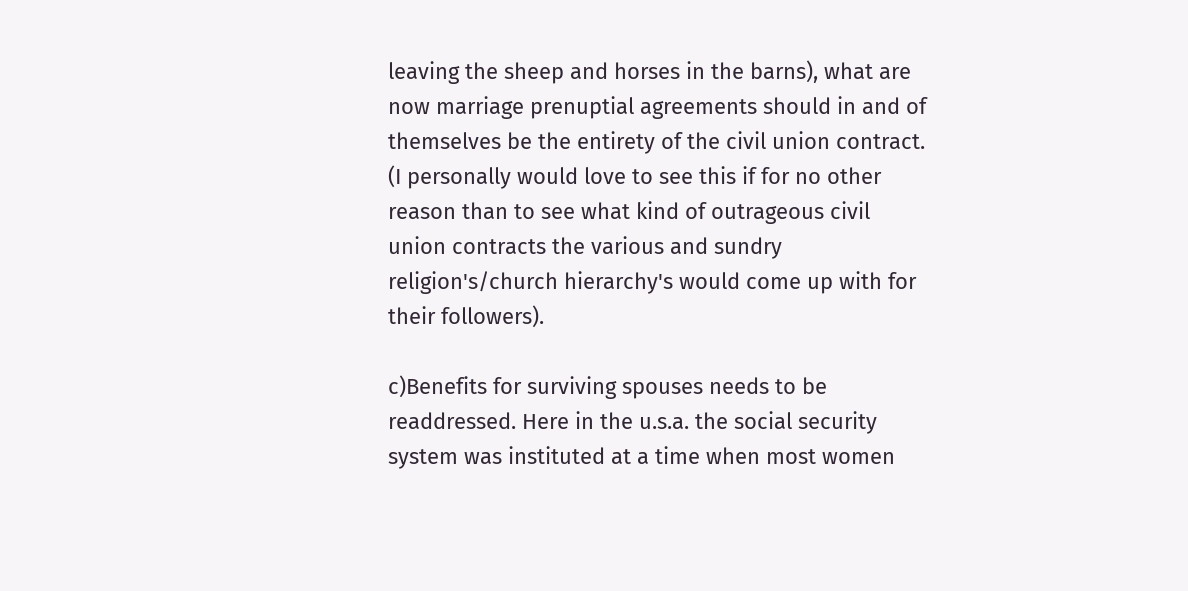leaving the sheep and horses in the barns), what are now marriage prenuptial agreements should in and of themselves be the entirety of the civil union contract. (I personally would love to see this if for no other reason than to see what kind of outrageous civil union contracts the various and sundry religion's/church hierarchy's would come up with for their followers).

c)Benefits for surviving spouses needs to be readdressed. Here in the u.s.a. the social security system was instituted at a time when most women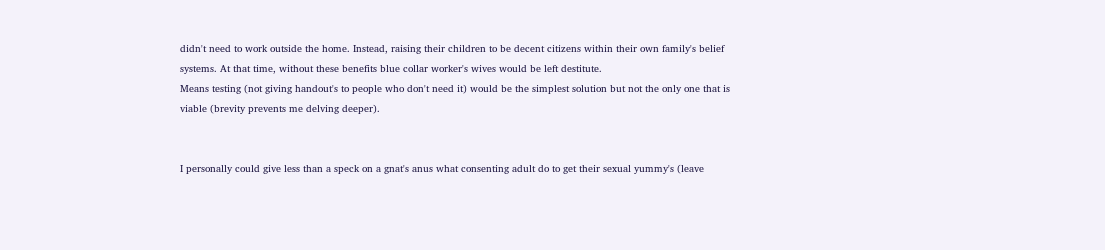didn't need to work outside the home. Instead, raising their children to be decent citizens within their own family's belief systems. At that time, without these benefits blue collar worker's wives would be left destitute.
Means testing (not giving handout's to people who don't need it) would be the simplest solution but not the only one that is viable (brevity prevents me delving deeper).


I personally could give less than a speck on a gnat's anus what consenting adult do to get their sexual yummy's (leave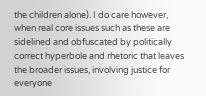the children alone). I do care however, when real core issues such as these are sidelined and obfuscated by politically correct hyperbole and rhetoric that leaves the broader issues, involving justice for everyone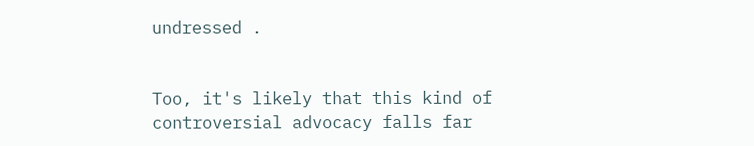undressed .


Too, it's likely that this kind of controversial advocacy falls far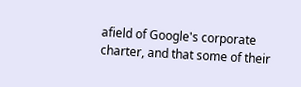afield of Google's corporate charter, and that some of their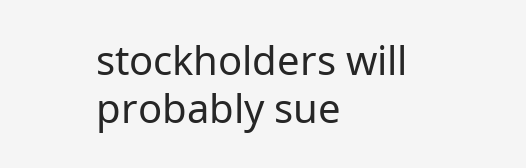stockholders will probably sue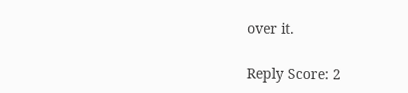over it.

Reply Score: 2